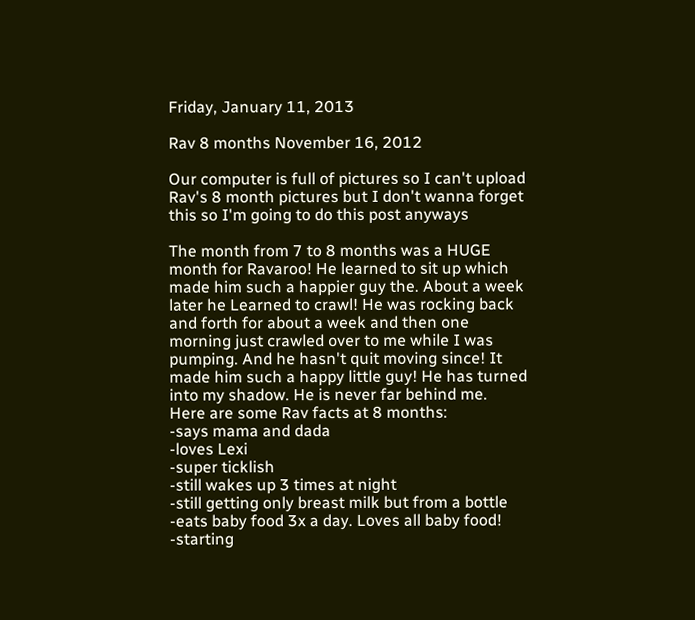Friday, January 11, 2013

Rav 8 months November 16, 2012

Our computer is full of pictures so I can't upload Rav's 8 month pictures but I don't wanna forget this so I'm going to do this post anyways

The month from 7 to 8 months was a HUGE month for Ravaroo! He learned to sit up which made him such a happier guy the. About a week later he Learned to crawl! He was rocking back and forth for about a week and then one morning just crawled over to me while I was pumping. And he hasn't quit moving since! It made him such a happy little guy! He has turned into my shadow. He is never far behind me.
Here are some Rav facts at 8 months:
-says mama and dada
-loves Lexi
-super ticklish
-still wakes up 3 times at night
-still getting only breast milk but from a bottle
-eats baby food 3x a day. Loves all baby food!
-starting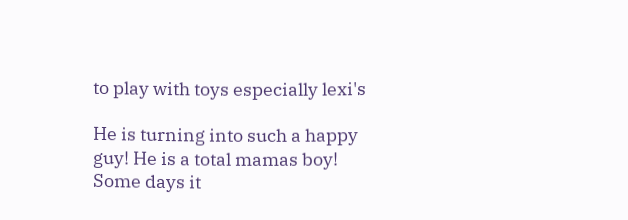to play with toys especially lexi's

He is turning into such a happy guy! He is a total mamas boy! Some days it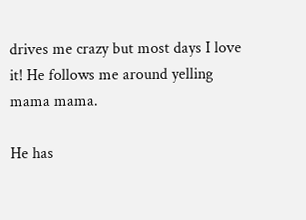drives me crazy but most days I love it! He follows me around yelling mama mama.

He has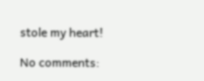stole my heart!

No comments: